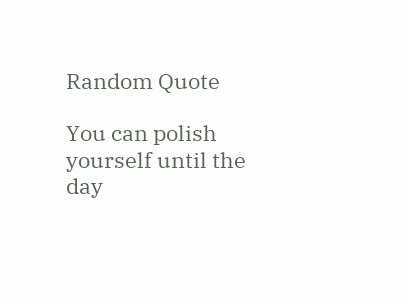Random Quote

You can polish yourself until the day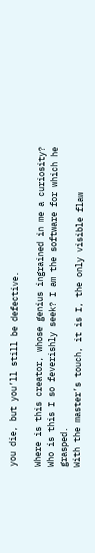you die, but you’ll still be defective.

Where is this creator, whose genius ingrained in me a curiosity?
Who is this I so feverishly seek? I am the software for which he grasped.
With the master’s touch, it is I, the only visible flaw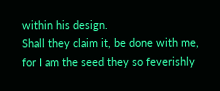within his design.
Shall they claim it, be done with me, for I am the seed they so feverishly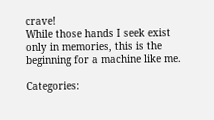crave!
While those hands I seek exist only in memories, this is the beginning for a machine like me.

Categories: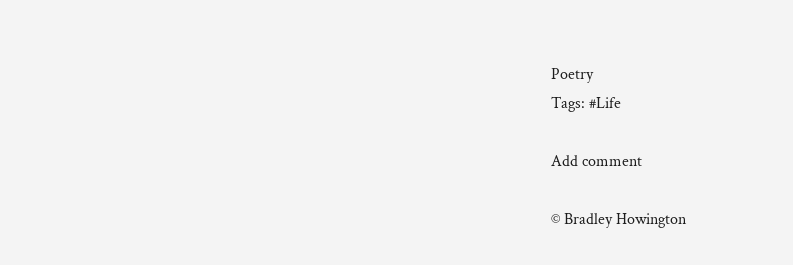Poetry
Tags: #Life

Add comment

© Bradley Howington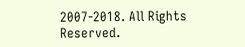2007-2018. All Rights Reserved.